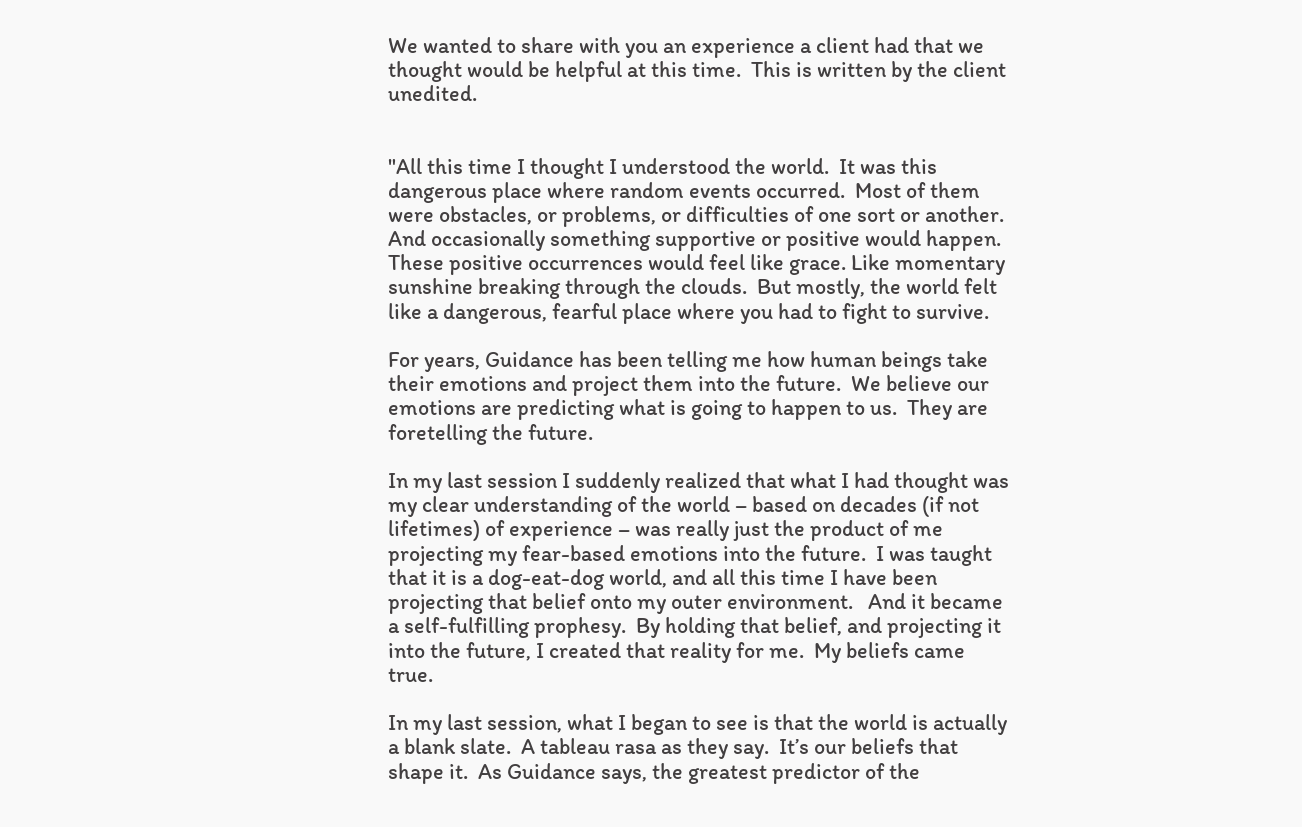We wanted to share with you an experience a client had that we thought would be helpful at this time.  This is written by the client unedited.


"All this time I thought I understood the world.  It was this dangerous place where random events occurred.  Most of them were obstacles, or problems, or difficulties of one sort or another.  And occasionally something supportive or positive would happen.  These positive occurrences would feel like grace. Like momentary sunshine breaking through the clouds.  But mostly, the world felt like a dangerous, fearful place where you had to fight to survive.

For years, Guidance has been telling me how human beings take their emotions and project them into the future.  We believe our emotions are predicting what is going to happen to us.  They are foretelling the future.

In my last session I suddenly realized that what I had thought was my clear understanding of the world – based on decades (if not lifetimes) of experience – was really just the product of me projecting my fear-based emotions into the future.  I was taught that it is a dog-eat-dog world, and all this time I have been projecting that belief onto my outer environment.   And it became a self-fulfilling prophesy.  By holding that belief, and projecting it into the future, I created that reality for me.  My beliefs came true.

In my last session, what I began to see is that the world is actually a blank slate.  A tableau rasa as they say.  It’s our beliefs that shape it.  As Guidance says, the greatest predictor of the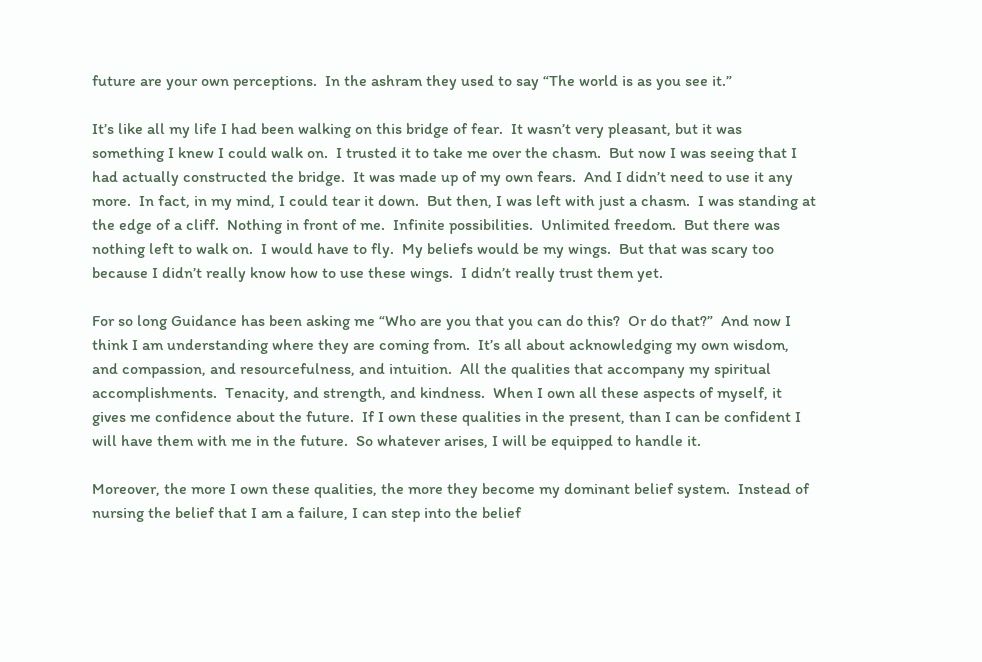future are your own perceptions.  In the ashram they used to say “The world is as you see it.”

It’s like all my life I had been walking on this bridge of fear.  It wasn’t very pleasant, but it was something I knew I could walk on.  I trusted it to take me over the chasm.  But now I was seeing that I had actually constructed the bridge.  It was made up of my own fears.  And I didn’t need to use it any more.  In fact, in my mind, I could tear it down.  But then, I was left with just a chasm.  I was standing at the edge of a cliff.  Nothing in front of me.  Infinite possibilities.  Unlimited freedom.  But there was nothing left to walk on.  I would have to fly.  My beliefs would be my wings.  But that was scary too because I didn’t really know how to use these wings.  I didn’t really trust them yet.

For so long Guidance has been asking me “Who are you that you can do this?  Or do that?”  And now I think I am understanding where they are coming from.  It’s all about acknowledging my own wisdom, and compassion, and resourcefulness, and intuition.  All the qualities that accompany my spiritual accomplishments.  Tenacity, and strength, and kindness.  When I own all these aspects of myself, it gives me confidence about the future.  If I own these qualities in the present, than I can be confident I will have them with me in the future.  So whatever arises, I will be equipped to handle it.

Moreover, the more I own these qualities, the more they become my dominant belief system.  Instead of nursing the belief that I am a failure, I can step into the belief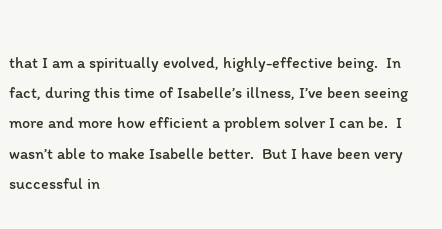that I am a spiritually evolved, highly-effective being.  In fact, during this time of Isabelle’s illness, I’ve been seeing more and more how efficient a problem solver I can be.  I wasn’t able to make Isabelle better.  But I have been very successful in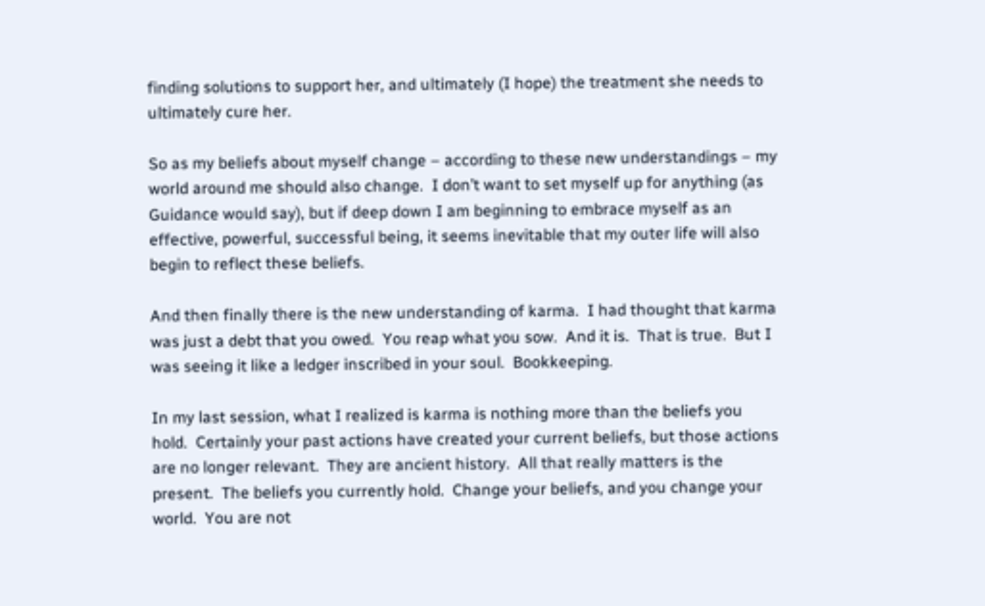finding solutions to support her, and ultimately (I hope) the treatment she needs to ultimately cure her.

So as my beliefs about myself change – according to these new understandings – my world around me should also change.  I don’t want to set myself up for anything (as Guidance would say), but if deep down I am beginning to embrace myself as an effective, powerful, successful being, it seems inevitable that my outer life will also begin to reflect these beliefs.

And then finally there is the new understanding of karma.  I had thought that karma was just a debt that you owed.  You reap what you sow.  And it is.  That is true.  But I was seeing it like a ledger inscribed in your soul.  Bookkeeping.

In my last session, what I realized is karma is nothing more than the beliefs you hold.  Certainly your past actions have created your current beliefs, but those actions are no longer relevant.  They are ancient history.  All that really matters is the present.  The beliefs you currently hold.  Change your beliefs, and you change your world.  You are not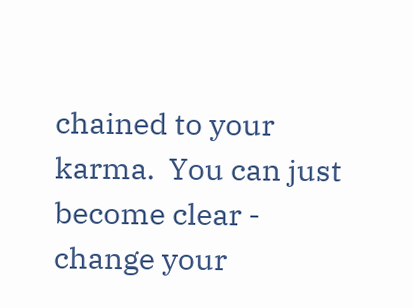chained to your karma.  You can just become clear - change your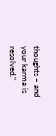thoughts – and your karma is resolved."